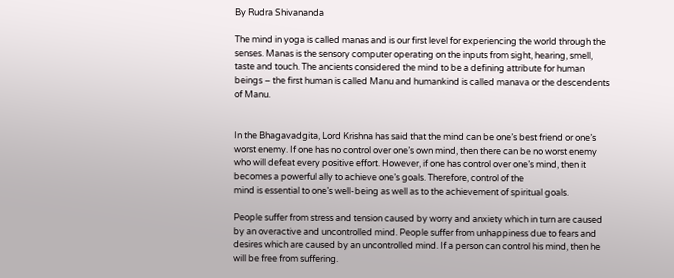By Rudra Shivananda

The mind in yoga is called manas and is our first level for experiencing the world through the senses. Manas is the sensory computer operating on the inputs from sight, hearing, smell, taste and touch. The ancients considered the mind to be a defining attribute for human beings – the first human is called Manu and humankind is called manava or the descendents of Manu.


In the Bhagavadgita, Lord Krishna has said that the mind can be one’s best friend or one’s worst enemy. If one has no control over one’s own mind, then there can be no worst enemy who will defeat every positive effort. However, if one has control over one’s mind, then it becomes a powerful ally to achieve one’s goals. Therefore, control of the
mind is essential to one’s well-being as well as to the achievement of spiritual goals.

People suffer from stress and tension caused by worry and anxiety which in turn are caused by an overactive and uncontrolled mind. People suffer from unhappiness due to fears and desires which are caused by an uncontrolled mind. If a person can control his mind, then he will be free from suffering.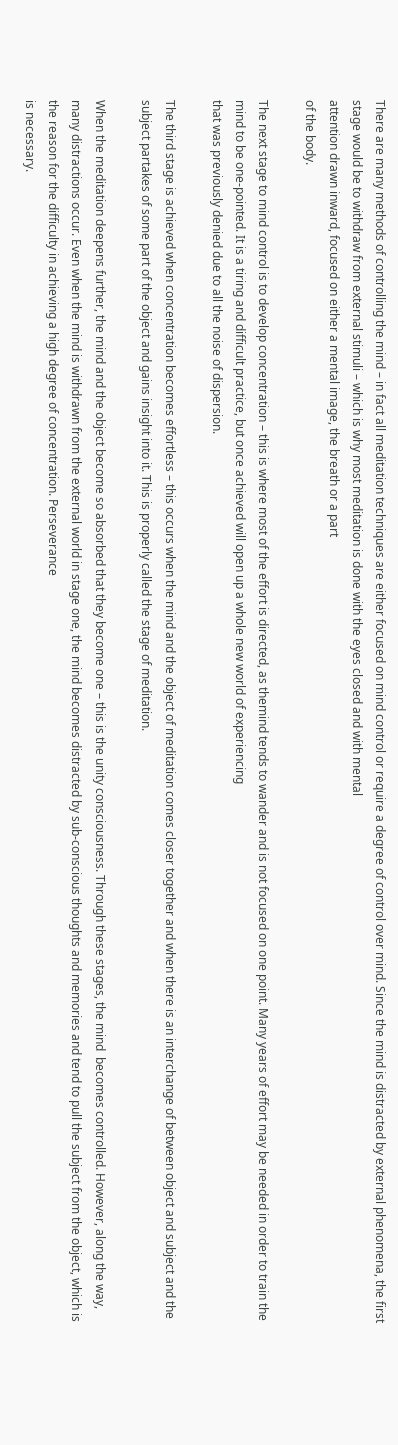There are many methods of controlling the mind – in fact all meditation techniques are either focused on mind control or require a degree of control over mind. Since the mind is distracted by external phenomena, the first stage would be to withdraw from external stimuli – which is why most meditation is done with the eyes closed and with mental
attention drawn inward, focused on either a mental image, the breath or a part
of the body.

The next stage to mind control is to develop concentration – this is where most of the effort is directed, as themind tends to wander and is not focused on one point. Many years of effort may be needed in order to train the mind to be one-pointed. It is a tiring and difficult practice, but once achieved will open up a whole new world of experiencing
that was previously denied due to all the noise of dispersion.

The third stage is achieved when concentration becomes effortless – this occurs when the mind and the object of meditation comes closer together and when there is an interchange of between object and subject and the subject partakes of some part of the object and gains insight into it. This is properly called the stage of meditation.

When the meditation deepens further, the mind and the object become so absorbed that they become one – this is the unity consciousness. Through these stages, the mind  becomes controlled. However, along the way, many distractions occur. Even when the mind is withdrawn from the external world in stage one, the mind becomes distracted by sub-conscious thoughts and memories and tend to pull the subject from the object, which is the reason for the difficulty in achieving a high degree of concentration. Perseverance
is necessary.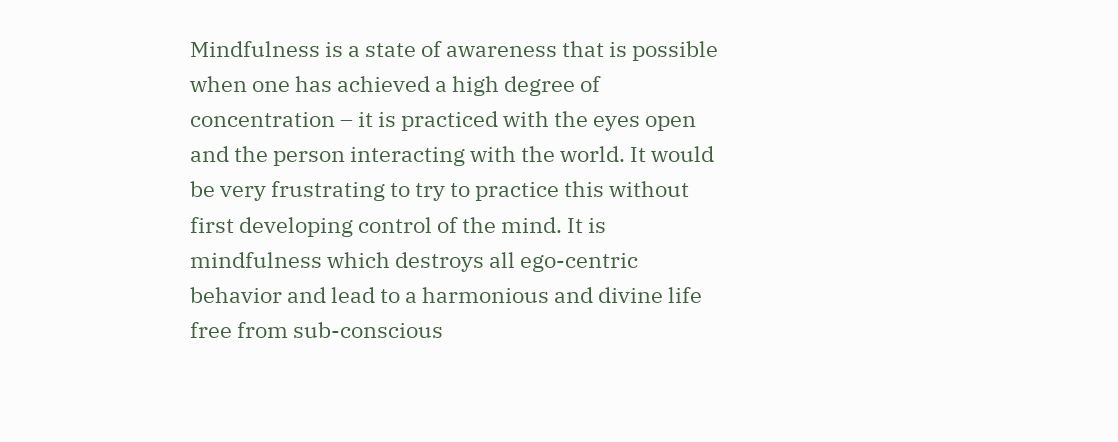Mindfulness is a state of awareness that is possible when one has achieved a high degree of concentration – it is practiced with the eyes open and the person interacting with the world. It would be very frustrating to try to practice this without first developing control of the mind. It is mindfulness which destroys all ego-centric behavior and lead to a harmonious and divine life free from sub-conscious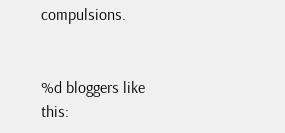compulsions.


%d bloggers like this: